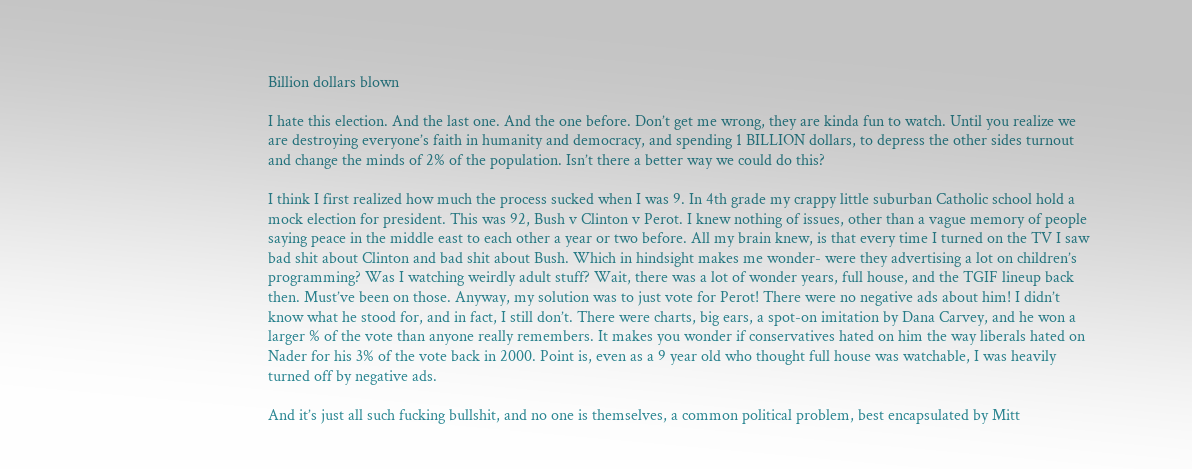Billion dollars blown

I hate this election. And the last one. And the one before. Don’t get me wrong, they are kinda fun to watch. Until you realize we are destroying everyone’s faith in humanity and democracy, and spending 1 BILLION dollars, to depress the other sides turnout and change the minds of 2% of the population. Isn’t there a better way we could do this?

I think I first realized how much the process sucked when I was 9. In 4th grade my crappy little suburban Catholic school hold a mock election for president. This was 92, Bush v Clinton v Perot. I knew nothing of issues, other than a vague memory of people saying peace in the middle east to each other a year or two before. All my brain knew, is that every time I turned on the TV I saw bad shit about Clinton and bad shit about Bush. Which in hindsight makes me wonder- were they advertising a lot on children’s programming? Was I watching weirdly adult stuff? Wait, there was a lot of wonder years, full house, and the TGIF lineup back then. Must’ve been on those. Anyway, my solution was to just vote for Perot! There were no negative ads about him! I didn’t know what he stood for, and in fact, I still don’t. There were charts, big ears, a spot-on imitation by Dana Carvey, and he won a larger % of the vote than anyone really remembers. It makes you wonder if conservatives hated on him the way liberals hated on Nader for his 3% of the vote back in 2000. Point is, even as a 9 year old who thought full house was watchable, I was heavily turned off by negative ads.

And it’s just all such fucking bullshit, and no one is themselves, a common political problem, best encapsulated by Mitt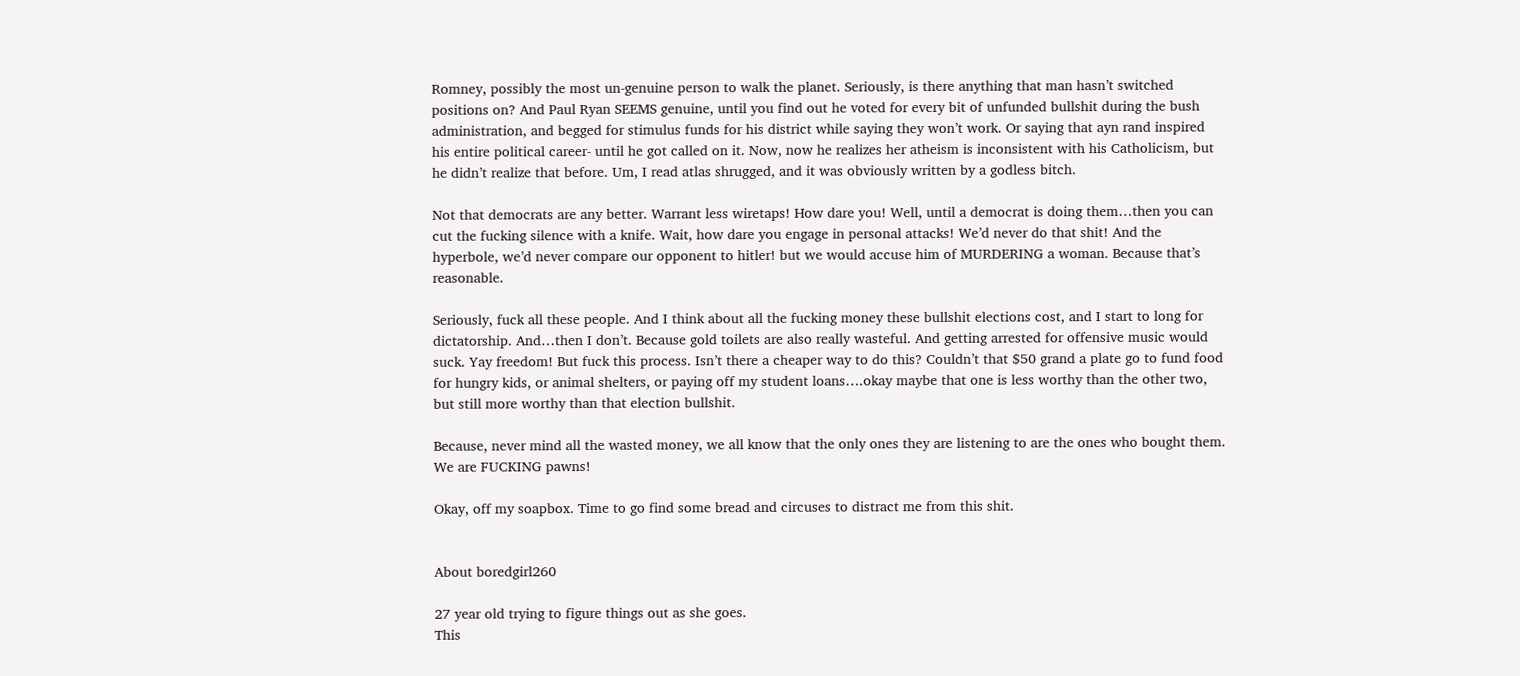Romney, possibly the most un-genuine person to walk the planet. Seriously, is there anything that man hasn’t switched positions on? And Paul Ryan SEEMS genuine, until you find out he voted for every bit of unfunded bullshit during the bush administration, and begged for stimulus funds for his district while saying they won’t work. Or saying that ayn rand inspired his entire political career- until he got called on it. Now, now he realizes her atheism is inconsistent with his Catholicism, but he didn’t realize that before. Um, I read atlas shrugged, and it was obviously written by a godless bitch.

Not that democrats are any better. Warrant less wiretaps! How dare you! Well, until a democrat is doing them…then you can cut the fucking silence with a knife. Wait, how dare you engage in personal attacks! We’d never do that shit! And the hyperbole, we’d never compare our opponent to hitler! but we would accuse him of MURDERING a woman. Because that’s reasonable.

Seriously, fuck all these people. And I think about all the fucking money these bullshit elections cost, and I start to long for dictatorship. And…then I don’t. Because gold toilets are also really wasteful. And getting arrested for offensive music would suck. Yay freedom! But fuck this process. Isn’t there a cheaper way to do this? Couldn’t that $50 grand a plate go to fund food for hungry kids, or animal shelters, or paying off my student loans….okay maybe that one is less worthy than the other two, but still more worthy than that election bullshit.

Because, never mind all the wasted money, we all know that the only ones they are listening to are the ones who bought them. We are FUCKING pawns!

Okay, off my soapbox. Time to go find some bread and circuses to distract me from this shit.


About boredgirl260

27 year old trying to figure things out as she goes.
This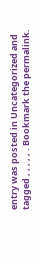entry was posted in Uncategorized and tagged , , , , , . Bookmark the permalink.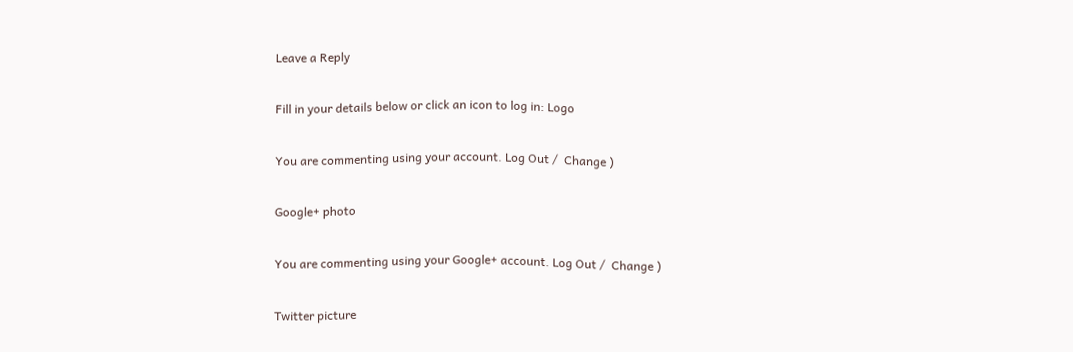Leave a Reply

Fill in your details below or click an icon to log in: Logo

You are commenting using your account. Log Out /  Change )

Google+ photo

You are commenting using your Google+ account. Log Out /  Change )

Twitter picture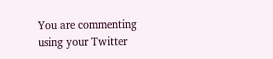You are commenting using your Twitter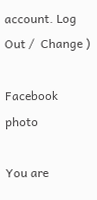account. Log Out /  Change )

Facebook photo

You are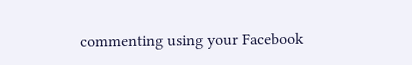commenting using your Facebook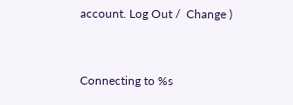account. Log Out /  Change )


Connecting to %s